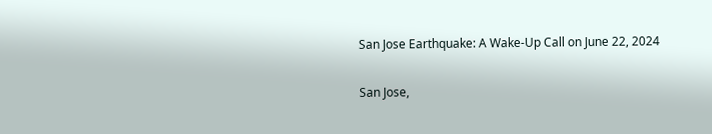San Jose Earthquake: A Wake-Up Call on June 22, 2024


San Jose,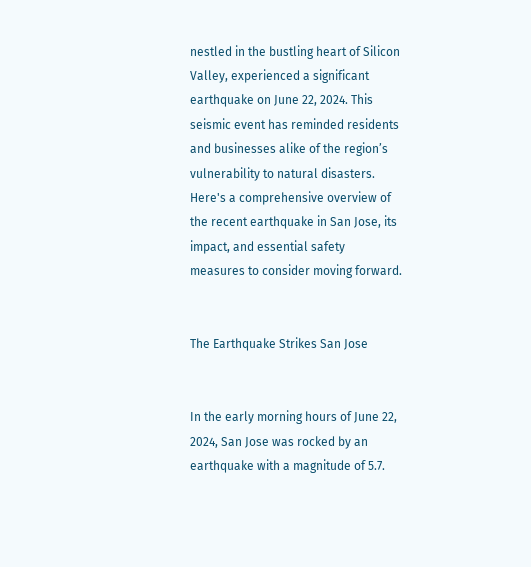nestled in the bustling heart of Silicon Valley, experienced a significant earthquake on June 22, 2024. This seismic event has reminded residents and businesses alike of the region’s vulnerability to natural disasters. Here's a comprehensive overview of the recent earthquake in San Jose, its impact, and essential safety measures to consider moving forward.


The Earthquake Strikes San Jose


In the early morning hours of June 22, 2024, San Jose was rocked by an earthquake with a magnitude of 5.7.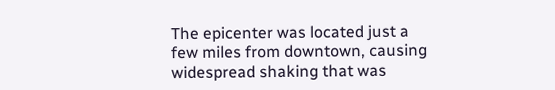The epicenter was located just a few miles from downtown, causing widespread shaking that was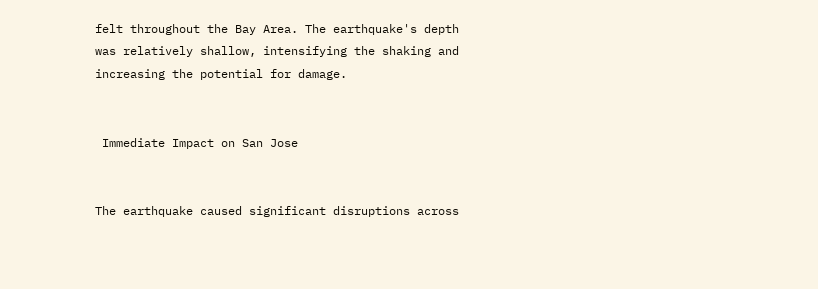felt throughout the Bay Area. The earthquake's depth was relatively shallow, intensifying the shaking and increasing the potential for damage.


 Immediate Impact on San Jose


The earthquake caused significant disruptions across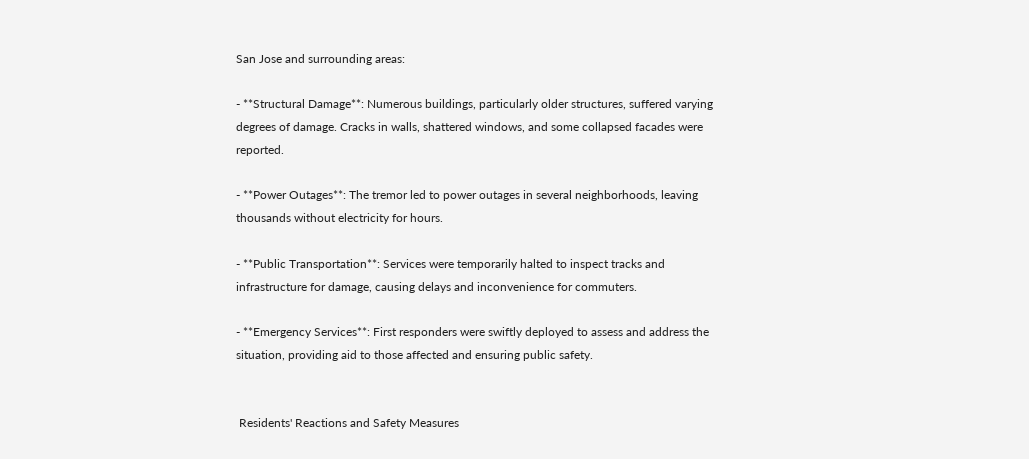San Jose and surrounding areas:

- **Structural Damage**: Numerous buildings, particularly older structures, suffered varying degrees of damage. Cracks in walls, shattered windows, and some collapsed facades were reported.

- **Power Outages**: The tremor led to power outages in several neighborhoods, leaving thousands without electricity for hours.

- **Public Transportation**: Services were temporarily halted to inspect tracks and infrastructure for damage, causing delays and inconvenience for commuters.

- **Emergency Services**: First responders were swiftly deployed to assess and address the situation, providing aid to those affected and ensuring public safety.


 Residents' Reactions and Safety Measures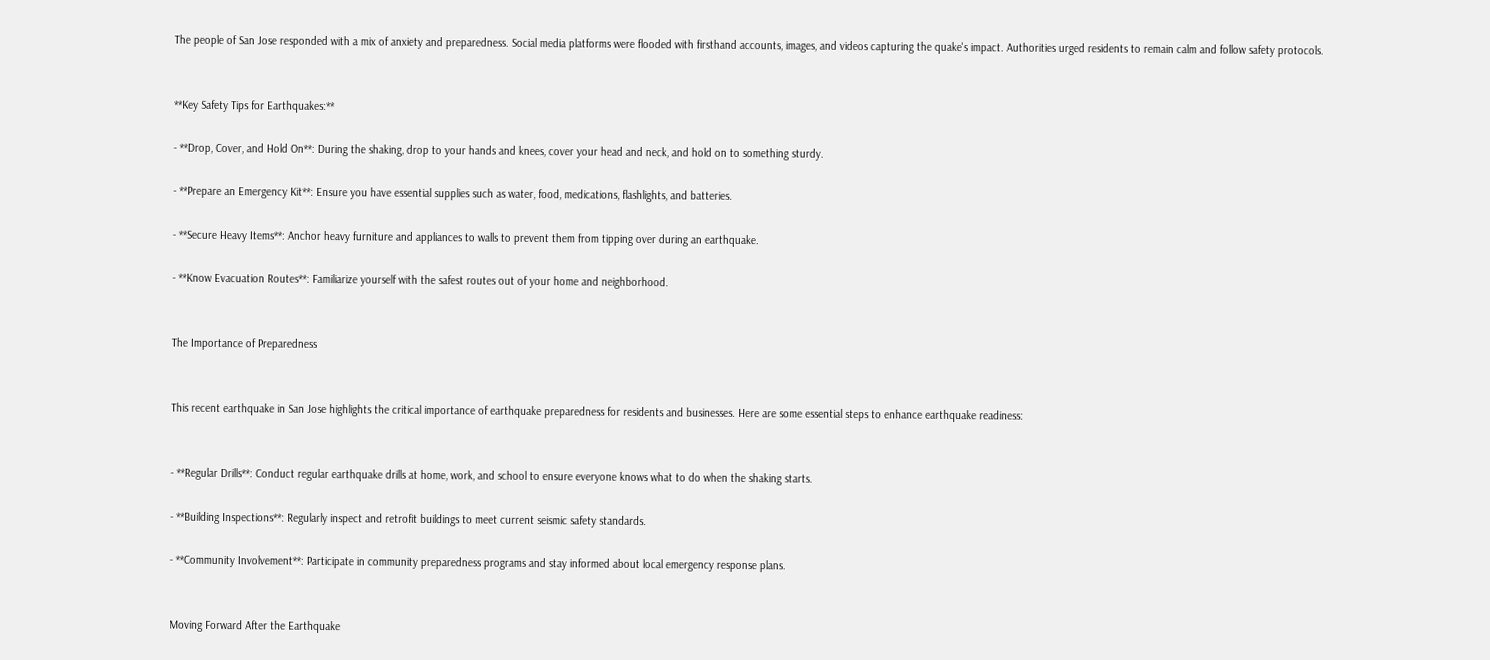The people of San Jose responded with a mix of anxiety and preparedness. Social media platforms were flooded with firsthand accounts, images, and videos capturing the quake's impact. Authorities urged residents to remain calm and follow safety protocols.


**Key Safety Tips for Earthquakes:**

- **Drop, Cover, and Hold On**: During the shaking, drop to your hands and knees, cover your head and neck, and hold on to something sturdy.

- **Prepare an Emergency Kit**: Ensure you have essential supplies such as water, food, medications, flashlights, and batteries.

- **Secure Heavy Items**: Anchor heavy furniture and appliances to walls to prevent them from tipping over during an earthquake.

- **Know Evacuation Routes**: Familiarize yourself with the safest routes out of your home and neighborhood.


The Importance of Preparedness


This recent earthquake in San Jose highlights the critical importance of earthquake preparedness for residents and businesses. Here are some essential steps to enhance earthquake readiness:


- **Regular Drills**: Conduct regular earthquake drills at home, work, and school to ensure everyone knows what to do when the shaking starts.

- **Building Inspections**: Regularly inspect and retrofit buildings to meet current seismic safety standards.

- **Community Involvement**: Participate in community preparedness programs and stay informed about local emergency response plans.


Moving Forward After the Earthquake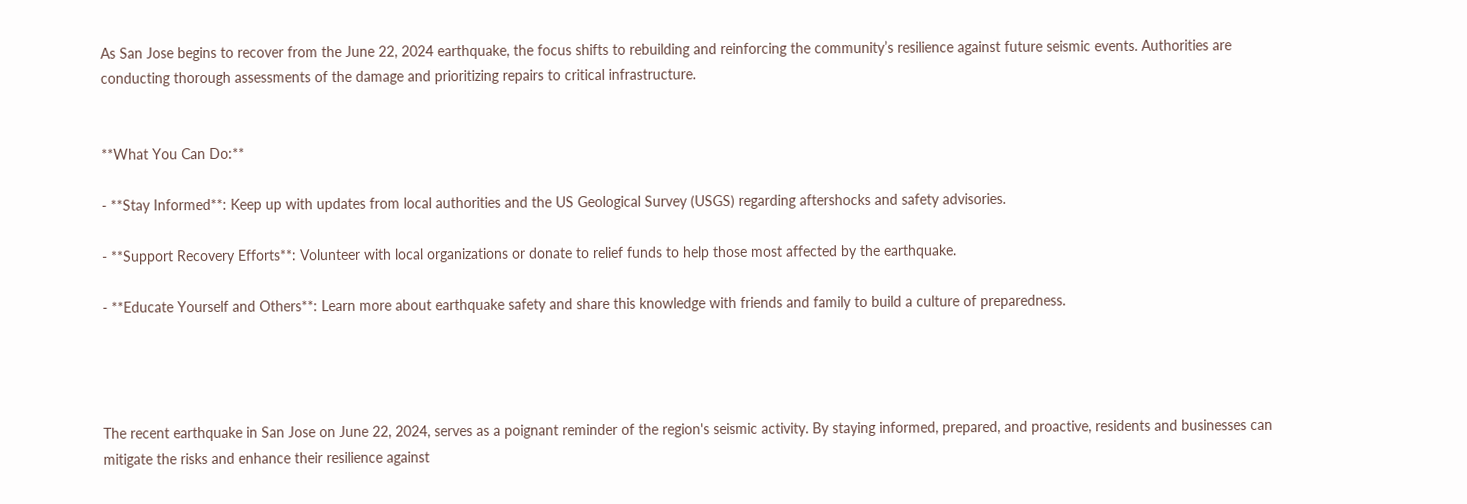As San Jose begins to recover from the June 22, 2024 earthquake, the focus shifts to rebuilding and reinforcing the community’s resilience against future seismic events. Authorities are conducting thorough assessments of the damage and prioritizing repairs to critical infrastructure.


**What You Can Do:**

- **Stay Informed**: Keep up with updates from local authorities and the US Geological Survey (USGS) regarding aftershocks and safety advisories.

- **Support Recovery Efforts**: Volunteer with local organizations or donate to relief funds to help those most affected by the earthquake.

- **Educate Yourself and Others**: Learn more about earthquake safety and share this knowledge with friends and family to build a culture of preparedness.




The recent earthquake in San Jose on June 22, 2024, serves as a poignant reminder of the region's seismic activity. By staying informed, prepared, and proactive, residents and businesses can mitigate the risks and enhance their resilience against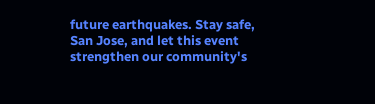future earthquakes. Stay safe, San Jose, and let this event strengthen our community's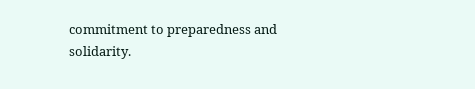commitment to preparedness and solidarity.